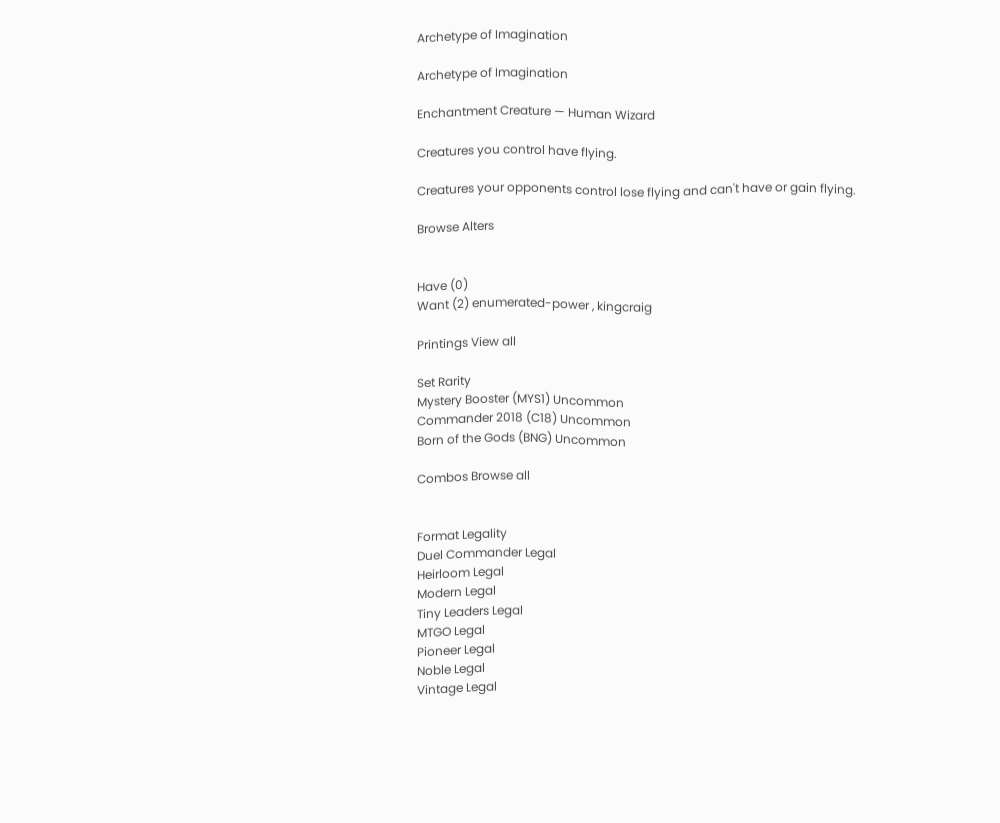Archetype of Imagination

Archetype of Imagination

Enchantment Creature — Human Wizard

Creatures you control have flying.

Creatures your opponents control lose flying and can't have or gain flying.

Browse Alters


Have (0)
Want (2) enumerated-power , kingcraig

Printings View all

Set Rarity
Mystery Booster (MYS1) Uncommon
Commander 2018 (C18) Uncommon
Born of the Gods (BNG) Uncommon

Combos Browse all


Format Legality
Duel Commander Legal
Heirloom Legal
Modern Legal
Tiny Leaders Legal
MTGO Legal
Pioneer Legal
Noble Legal
Vintage Legal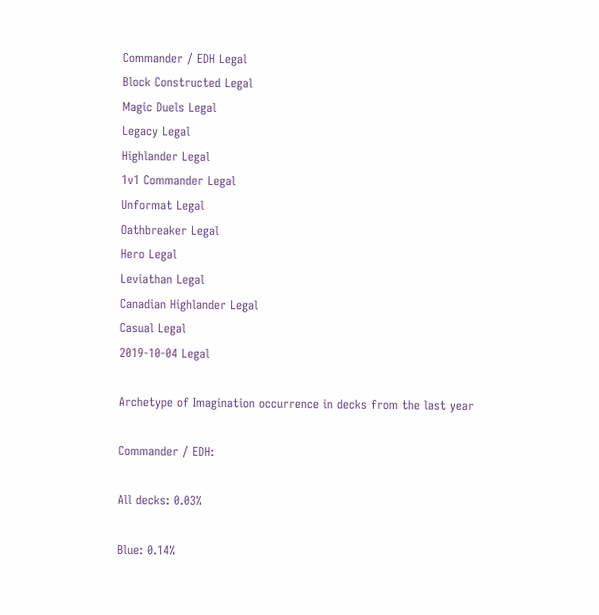Commander / EDH Legal
Block Constructed Legal
Magic Duels Legal
Legacy Legal
Highlander Legal
1v1 Commander Legal
Unformat Legal
Oathbreaker Legal
Hero Legal
Leviathan Legal
Canadian Highlander Legal
Casual Legal
2019-10-04 Legal

Archetype of Imagination occurrence in decks from the last year

Commander / EDH:

All decks: 0.03%

Blue: 0.14%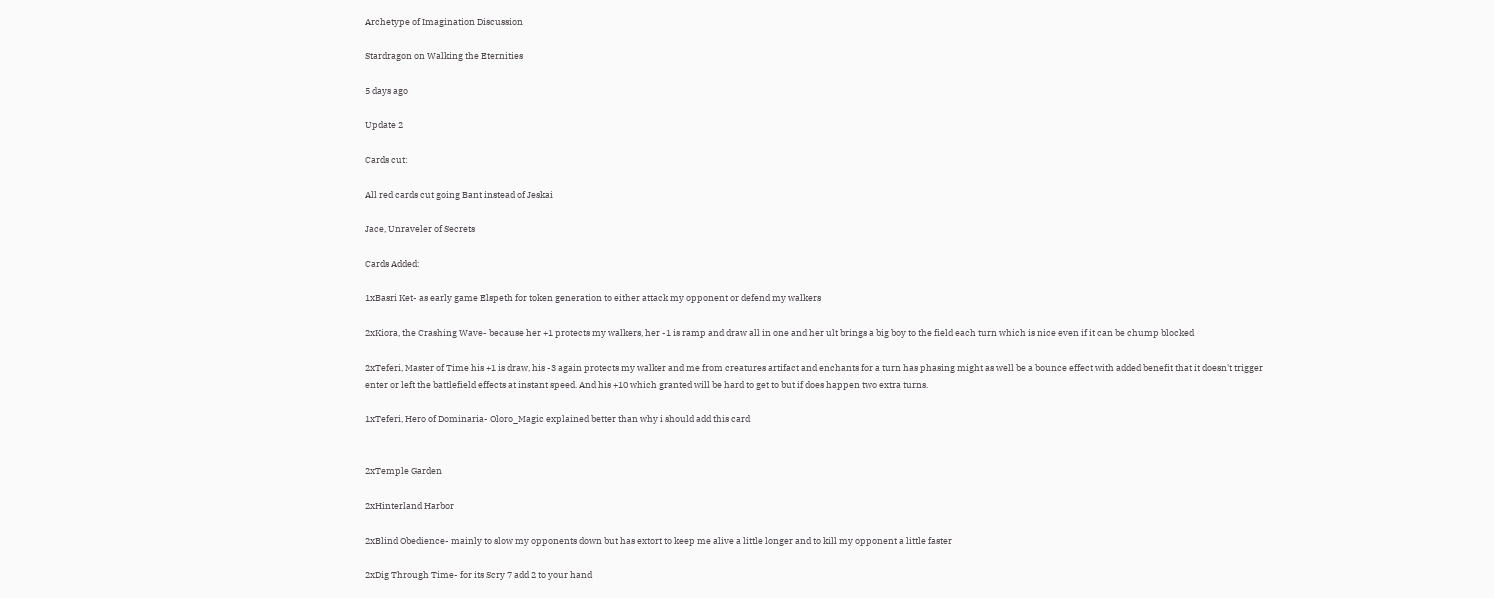Archetype of Imagination Discussion

Stardragon on Walking the Eternities

5 days ago

Update 2

Cards cut:

All red cards cut going Bant instead of Jeskai

Jace, Unraveler of Secrets

Cards Added:

1xBasri Ket- as early game Elspeth for token generation to either attack my opponent or defend my walkers

2xKiora, the Crashing Wave- because her +1 protects my walkers, her -1 is ramp and draw all in one and her ult brings a big boy to the field each turn which is nice even if it can be chump blocked

2xTeferi, Master of Time his +1 is draw, his -3 again protects my walker and me from creatures artifact and enchants for a turn has phasing might as well be a bounce effect with added benefit that it doesn't trigger enter or left the battlefield effects at instant speed. And his +10 which granted will be hard to get to but if does happen two extra turns.

1xTeferi, Hero of Dominaria- Oloro_Magic explained better than why i should add this card


2xTemple Garden

2xHinterland Harbor

2xBlind Obedience- mainly to slow my opponents down but has extort to keep me alive a little longer and to kill my opponent a little faster

2xDig Through Time- for its Scry 7 add 2 to your hand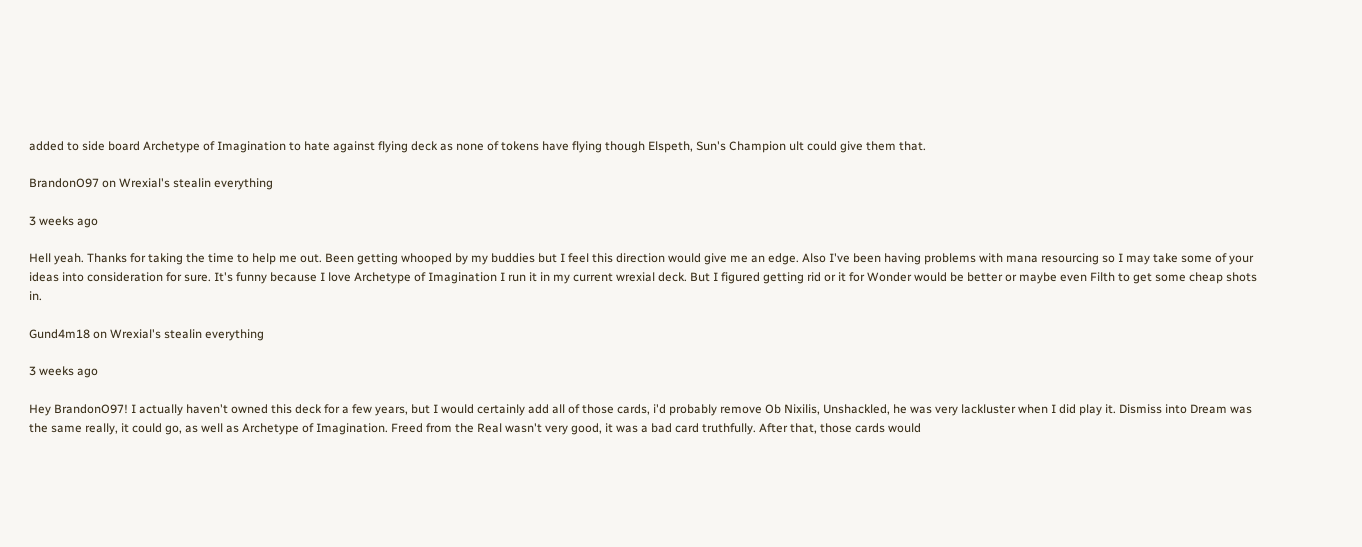added to side board Archetype of Imagination to hate against flying deck as none of tokens have flying though Elspeth, Sun's Champion ult could give them that.

BrandonO97 on Wrexial's stealin everything

3 weeks ago

Hell yeah. Thanks for taking the time to help me out. Been getting whooped by my buddies but I feel this direction would give me an edge. Also I've been having problems with mana resourcing so I may take some of your ideas into consideration for sure. It's funny because I love Archetype of Imagination I run it in my current wrexial deck. But I figured getting rid or it for Wonder would be better or maybe even Filth to get some cheap shots in.

Gund4m18 on Wrexial's stealin everything

3 weeks ago

Hey BrandonO97! I actually haven't owned this deck for a few years, but I would certainly add all of those cards, i'd probably remove Ob Nixilis, Unshackled, he was very lackluster when I did play it. Dismiss into Dream was the same really, it could go, as well as Archetype of Imagination. Freed from the Real wasn't very good, it was a bad card truthfully. After that, those cards would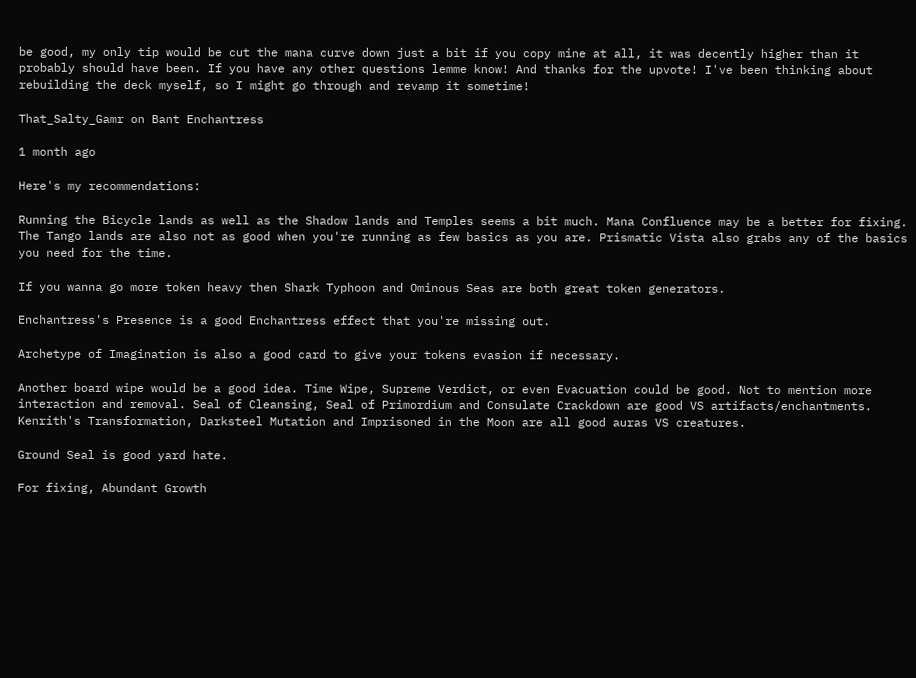be good, my only tip would be cut the mana curve down just a bit if you copy mine at all, it was decently higher than it probably should have been. If you have any other questions lemme know! And thanks for the upvote! I've been thinking about rebuilding the deck myself, so I might go through and revamp it sometime!

That_Salty_Gamr on Bant Enchantress

1 month ago

Here's my recommendations:

Running the Bicycle lands as well as the Shadow lands and Temples seems a bit much. Mana Confluence may be a better for fixing. The Tango lands are also not as good when you're running as few basics as you are. Prismatic Vista also grabs any of the basics you need for the time.

If you wanna go more token heavy then Shark Typhoon and Ominous Seas are both great token generators.

Enchantress's Presence is a good Enchantress effect that you're missing out.

Archetype of Imagination is also a good card to give your tokens evasion if necessary.

Another board wipe would be a good idea. Time Wipe, Supreme Verdict, or even Evacuation could be good. Not to mention more interaction and removal. Seal of Cleansing, Seal of Primordium and Consulate Crackdown are good VS artifacts/enchantments. Kenrith's Transformation, Darksteel Mutation and Imprisoned in the Moon are all good auras VS creatures.

Ground Seal is good yard hate.

For fixing, Abundant Growth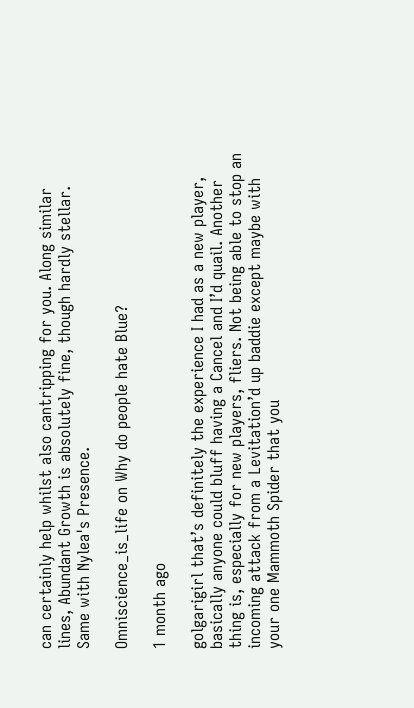can certainly help whilst also cantripping for you. Along similar lines, Abundant Growth is absolutely fine, though hardly stellar. Same with Nylea's Presence.

Omniscience_is_life on Why do people hate Blue?

1 month ago

golgarigirl that’s definitely the experience I had as a new player, basically anyone could bluff having a Cancel and I’d quail. Another thing is, especially for new players, fliers. Not being able to stop an incoming attack from a Levitation’d up baddie except maybe with your one Mammoth Spider that you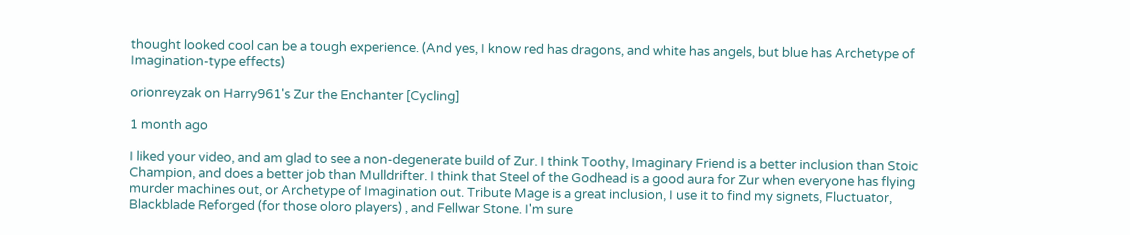thought looked cool can be a tough experience. (And yes, I know red has dragons, and white has angels, but blue has Archetype of Imagination-type effects)

orionreyzak on Harry961's Zur the Enchanter [Cycling]

1 month ago

I liked your video, and am glad to see a non-degenerate build of Zur. I think Toothy, Imaginary Friend is a better inclusion than Stoic Champion, and does a better job than Mulldrifter. I think that Steel of the Godhead is a good aura for Zur when everyone has flying murder machines out, or Archetype of Imagination out. Tribute Mage is a great inclusion, I use it to find my signets, Fluctuator, Blackblade Reforged (for those oloro players) , and Fellwar Stone. I'm sure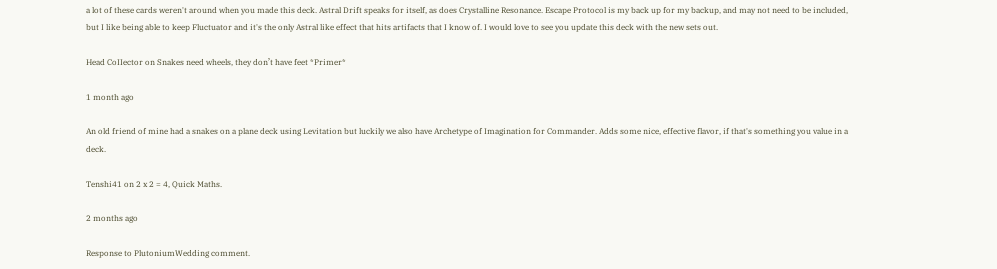a lot of these cards weren't around when you made this deck. Astral Drift speaks for itself, as does Crystalline Resonance. Escape Protocol is my back up for my backup, and may not need to be included, but I like being able to keep Fluctuator and it's the only Astral like effect that hits artifacts that I know of. I would love to see you update this deck with the new sets out.

Head CoIIector on Snakes need wheels, they don’t have feet *Primer*

1 month ago

An old friend of mine had a snakes on a plane deck using Levitation but luckily we also have Archetype of Imagination for Commander. Adds some nice, effective flavor, if that's something you value in a deck.

Tenshi41 on 2 x 2 = 4, Quick Maths.

2 months ago

Response to PlutoniumWedding comment.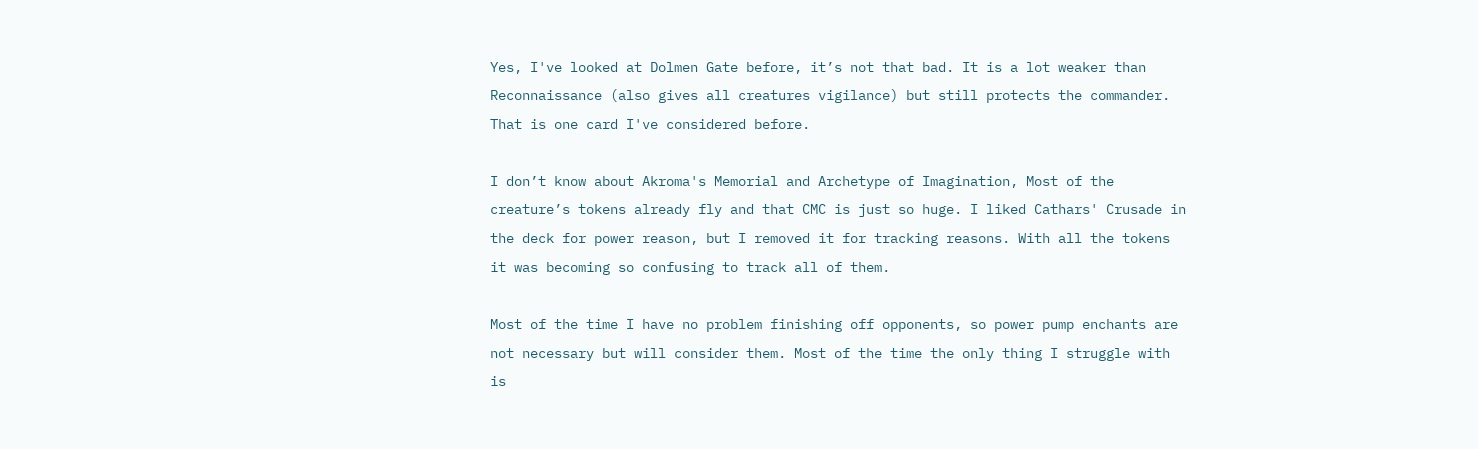Yes, I've looked at Dolmen Gate before, it’s not that bad. It is a lot weaker than Reconnaissance (also gives all creatures vigilance) but still protects the commander. That is one card I've considered before.

I don’t know about Akroma's Memorial and Archetype of Imagination, Most of the creature’s tokens already fly and that CMC is just so huge. I liked Cathars' Crusade in the deck for power reason, but I removed it for tracking reasons. With all the tokens it was becoming so confusing to track all of them.

Most of the time I have no problem finishing off opponents, so power pump enchants are not necessary but will consider them. Most of the time the only thing I struggle with is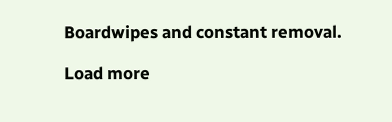Boardwipes and constant removal.

Load more